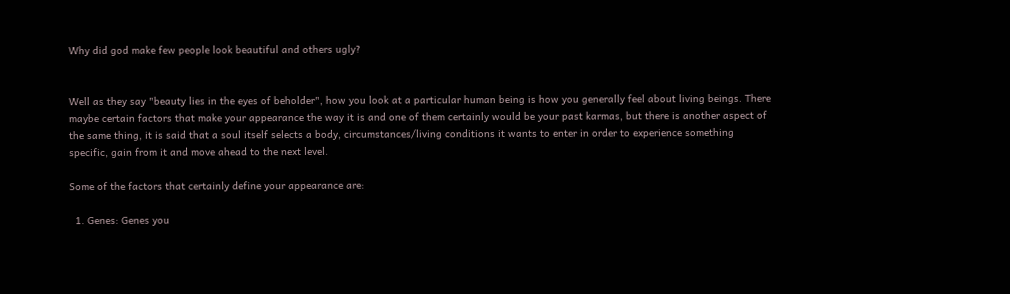Why did god make few people look beautiful and others ugly?


Well as they say "beauty lies in the eyes of beholder", how you look at a particular human being is how you generally feel about living beings. There maybe certain factors that make your appearance the way it is and one of them certainly would be your past karmas, but there is another aspect of the same thing, it is said that a soul itself selects a body, circumstances/living conditions it wants to enter in order to experience something specific, gain from it and move ahead to the next level.

Some of the factors that certainly define your appearance are:

  1. Genes: Genes you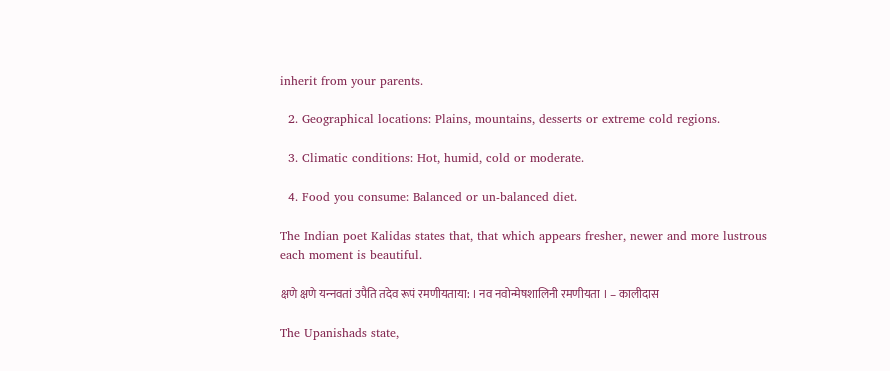inherit from your parents.

  2. Geographical locations: Plains, mountains, desserts or extreme cold regions.

  3. Climatic conditions: Hot, humid, cold or moderate.

  4. Food you consume: Balanced or un-balanced diet.

The Indian poet Kalidas states that, that which appears fresher, newer and more lustrous each moment is beautiful.

क्षणे क्षणे यन्‍नवतां उपैति तदेव रूपं रमणीयताया: । नव नवोन्‍मेषशालिनी रमणीयता । – कालीदास

The Upanishads state,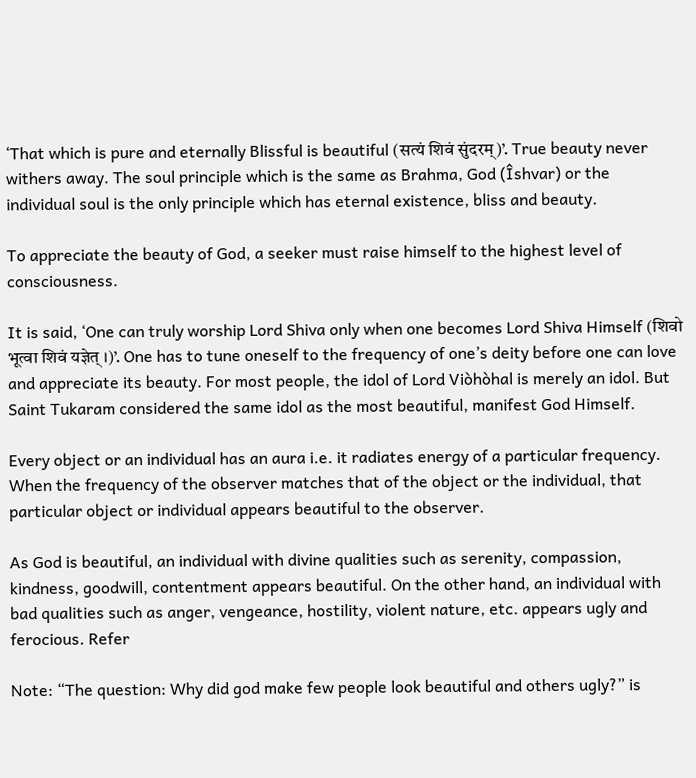‘That which is pure and eternally Blissful is beautiful (सत्‍यं शिवं सुंदरम्‌)’. True beauty never withers away. The soul principle which is the same as Brahma, God (Îshvar) or the individual soul is the only principle which has eternal existence, bliss and beauty.

To appreciate the beauty of God, a seeker must raise himself to the highest level of consciousness.

It is said, ‘One can truly worship Lord Shiva only when one becomes Lord Shiva Himself (शिवो भूत्वा शिवं यज्ञेत्‌ ।)’. One has to tune oneself to the frequency of one’s deity before one can love and appreciate its beauty. For most people, the idol of Lord Viòhòhal is merely an idol. But Saint Tukaram considered the same idol as the most beautiful, manifest God Himself.

Every object or an individual has an aura i.e. it radiates energy of a particular frequency. When the frequency of the observer matches that of the object or the individual, that particular object or individual appears beautiful to the observer.

As God is beautiful, an individual with divine qualities such as serenity, compassion, kindness, goodwill, contentment appears beautiful. On the other hand, an individual with bad qualities such as anger, vengeance, hostility, violent nature, etc. appears ugly and ferocious. Refer

Note: “The question: Why did god make few people look beautiful and others ugly?” is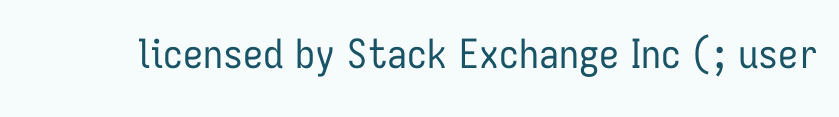licensed by Stack Exchange Inc (; user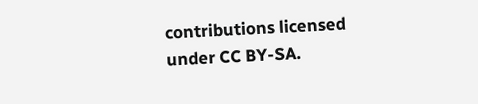contributions licensed under CC BY-SA.